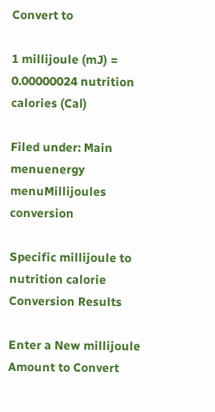Convert to

1 millijoule (mJ) = 0.00000024 nutrition calories (Cal)

Filed under: Main menuenergy menuMillijoules conversion

Specific millijoule to nutrition calorie Conversion Results

Enter a New millijoule Amount to Convert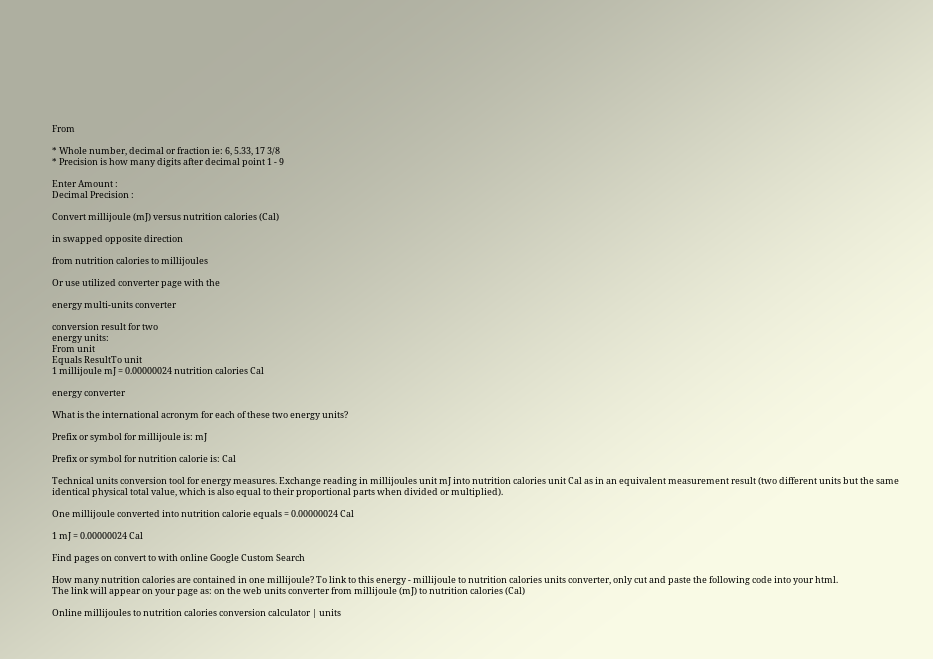From

* Whole number, decimal or fraction ie: 6, 5.33, 17 3/8
* Precision is how many digits after decimal point 1 - 9

Enter Amount :
Decimal Precision :

Convert millijoule (mJ) versus nutrition calories (Cal)

in swapped opposite direction

from nutrition calories to millijoules

Or use utilized converter page with the

energy multi-units converter

conversion result for two
energy units:
From unit
Equals ResultTo unit
1 millijoule mJ = 0.00000024 nutrition calories Cal

energy converter

What is the international acronym for each of these two energy units?

Prefix or symbol for millijoule is: mJ

Prefix or symbol for nutrition calorie is: Cal

Technical units conversion tool for energy measures. Exchange reading in millijoules unit mJ into nutrition calories unit Cal as in an equivalent measurement result (two different units but the same identical physical total value, which is also equal to their proportional parts when divided or multiplied).

One millijoule converted into nutrition calorie equals = 0.00000024 Cal

1 mJ = 0.00000024 Cal

Find pages on convert to with online Google Custom Search

How many nutrition calories are contained in one millijoule? To link to this energy - millijoule to nutrition calories units converter, only cut and paste the following code into your html.
The link will appear on your page as: on the web units converter from millijoule (mJ) to nutrition calories (Cal)

Online millijoules to nutrition calories conversion calculator | units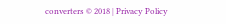converters © 2018 | Privacy Policy